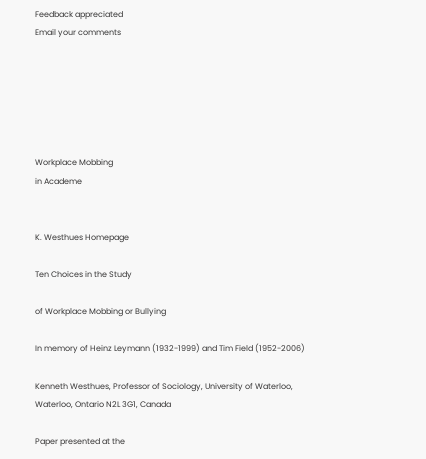Feedback appreciated
Email your comments






Workplace Mobbing
in Academe


K. Westhues Homepage

Ten Choices in the Study

of Workplace Mobbing or Bullying

In memory of Heinz Leymann (1932-1999) and Tim Field (1952-2006)

Kenneth Westhues, Professor of Sociology, University of Waterloo, Waterloo, Ontario N2L 3G1, Canada

Paper presented at the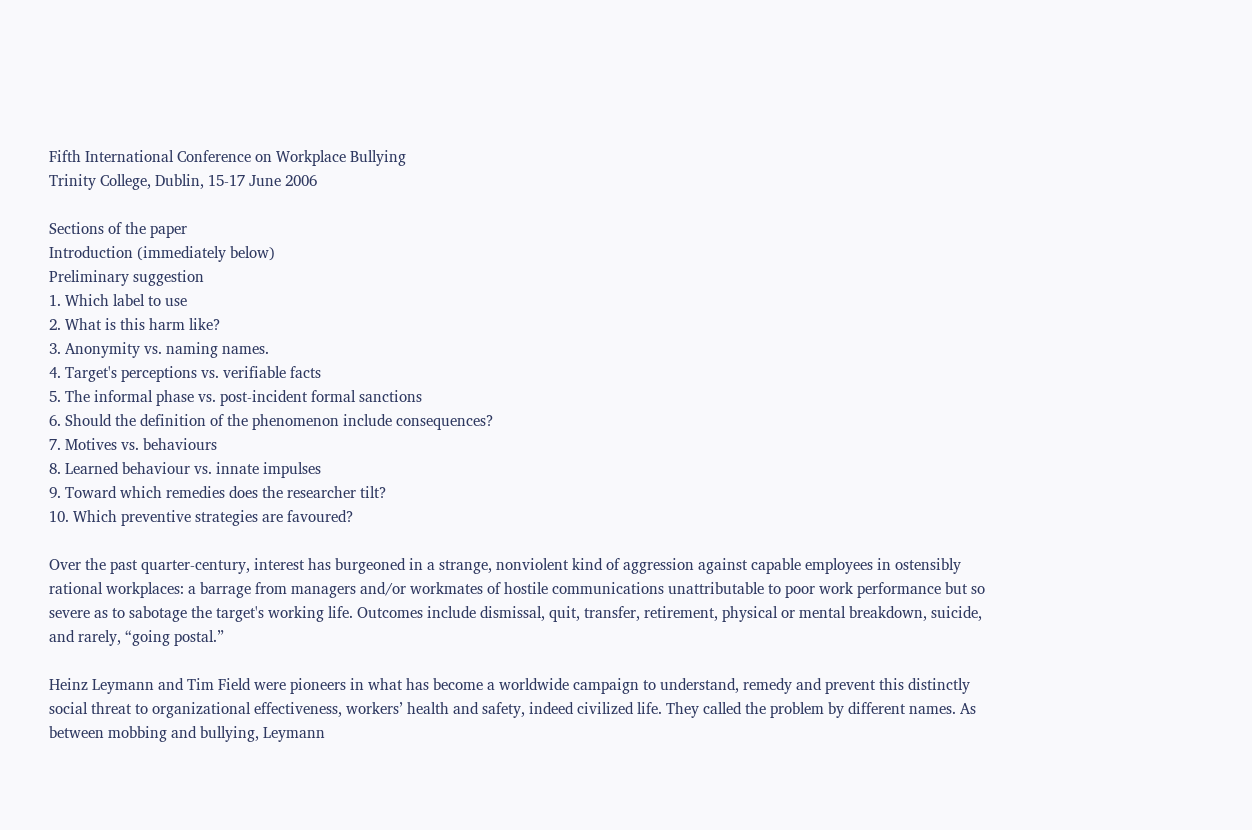Fifth International Conference on Workplace Bullying
Trinity College, Dublin, 15-17 June 2006

Sections of the paper
Introduction (immediately below)
Preliminary suggestion
1. Which label to use
2. What is this harm like?
3. Anonymity vs. naming names.
4. Target's perceptions vs. verifiable facts
5. The informal phase vs. post-incident formal sanctions
6. Should the definition of the phenomenon include consequences?
7. Motives vs. behaviours
8. Learned behaviour vs. innate impulses
9. Toward which remedies does the researcher tilt?
10. Which preventive strategies are favoured?

Over the past quarter-century, interest has burgeoned in a strange, nonviolent kind of aggression against capable employees in ostensibly rational workplaces: a barrage from managers and/or workmates of hostile communications unattributable to poor work performance but so severe as to sabotage the target's working life. Outcomes include dismissal, quit, transfer, retirement, physical or mental breakdown, suicide, and rarely, “going postal.”

Heinz Leymann and Tim Field were pioneers in what has become a worldwide campaign to understand, remedy and prevent this distinctly social threat to organizational effectiveness, workers’ health and safety, indeed civilized life. They called the problem by different names. As between mobbing and bullying, Leymann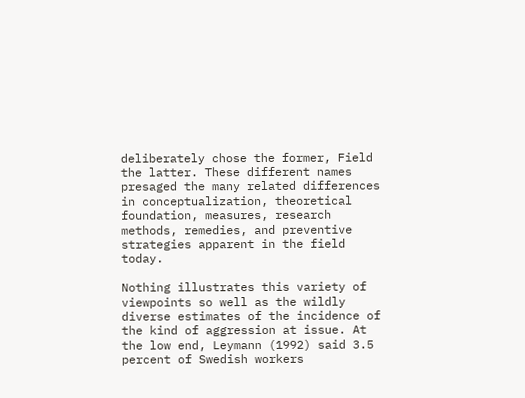deliberately chose the former, Field the latter. These different names presaged the many related differences in conceptualization, theoretical foundation, measures, research methods, remedies, and preventive strategies apparent in the field today.

Nothing illustrates this variety of viewpoints so well as the wildly diverse estimates of the incidence of the kind of aggression at issue. At the low end, Leymann (1992) said 3.5 percent of Swedish workers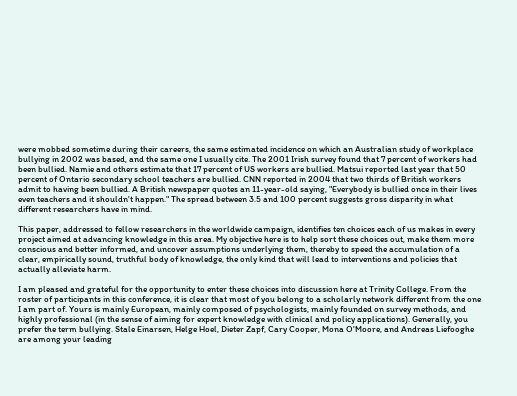were mobbed sometime during their careers, the same estimated incidence on which an Australian study of workplace bullying in 2002 was based, and the same one I usually cite. The 2001 Irish survey found that 7 percent of workers had been bullied. Namie and others estimate that 17 percent of US workers are bullied. Matsui reported last year that 50 percent of Ontario secondary school teachers are bullied. CNN reported in 2004 that two thirds of British workers admit to having been bullied. A British newspaper quotes an 11-year-old saying, "Everybody is bullied once in their lives even teachers and it shouldn't happen." The spread between 3.5 and 100 percent suggests gross disparity in what different researchers have in mind.

This paper, addressed to fellow researchers in the worldwide campaign, identifies ten choices each of us makes in every project aimed at advancing knowledge in this area. My objective here is to help sort these choices out, make them more conscious and better informed, and uncover assumptions underlying them, thereby to speed the accumulation of a clear, empirically sound, truthful body of knowledge, the only kind that will lead to interventions and policies that actually alleviate harm.

I am pleased and grateful for the opportunity to enter these choices into discussion here at Trinity College. From the roster of participants in this conference, it is clear that most of you belong to a scholarly network different from the one I am part of. Yours is mainly European, mainly composed of psychologists, mainly founded on survey methods, and highly professional (in the sense of aiming for expert knowledge with clinical and policy applications). Generally, you prefer the term bullying. Stale Einarsen, Helge Hoel, Dieter Zapf, Cary Cooper, Mona O'Moore, and Andreas Liefooghe are among your leading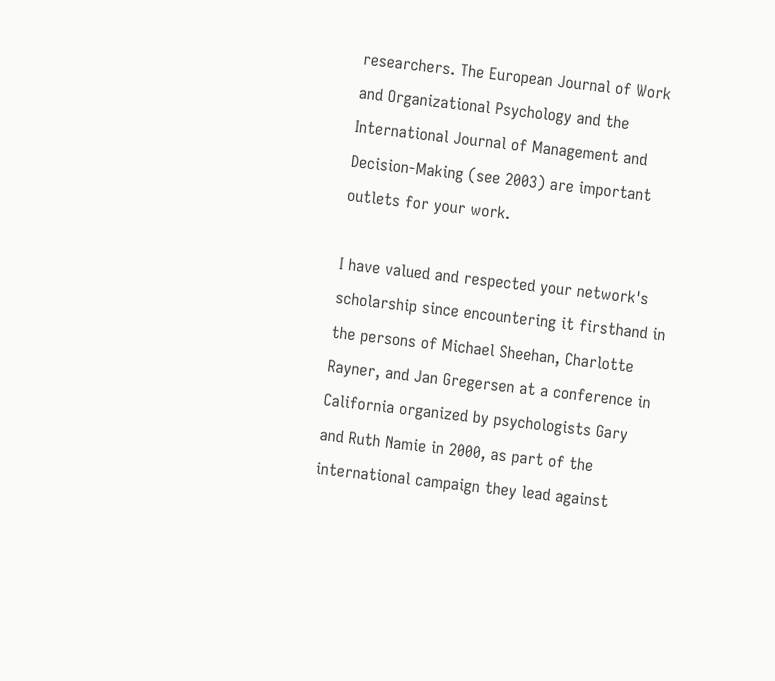researchers. The European Journal of Work and Organizational Psychology and the International Journal of Management and Decision-Making (see 2003) are important outlets for your work.

I have valued and respected your network's scholarship since encountering it firsthand in the persons of Michael Sheehan, Charlotte Rayner, and Jan Gregersen at a conference in California organized by psychologists Gary and Ruth Namie in 2000, as part of the international campaign they lead against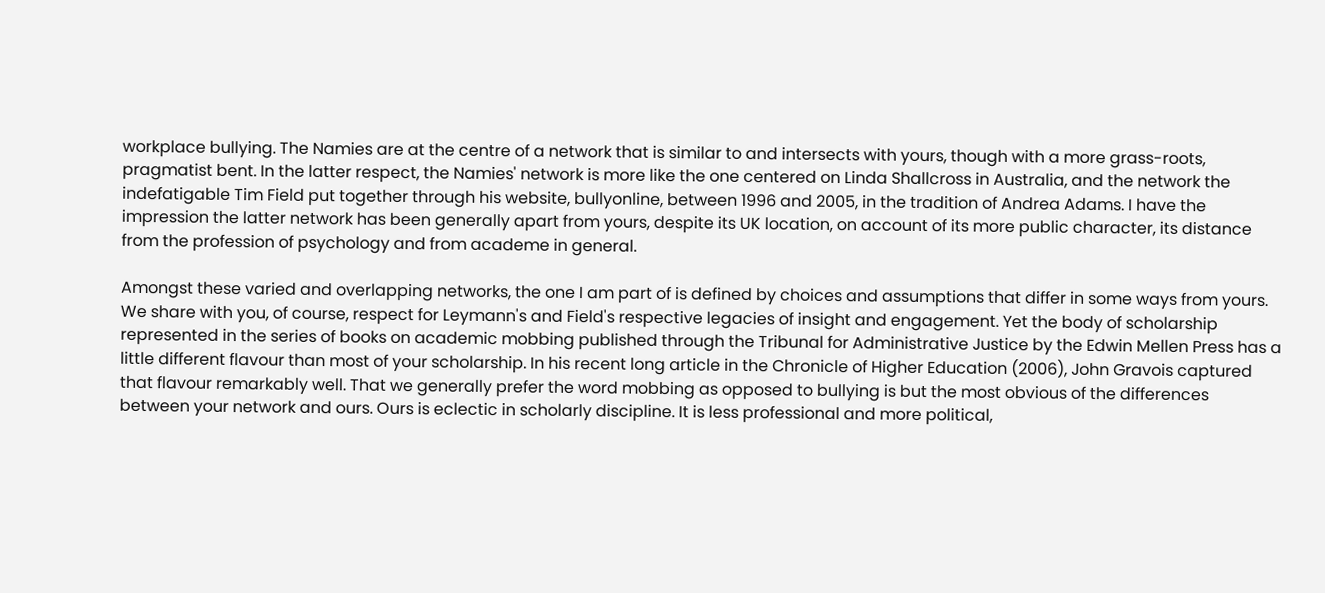workplace bullying. The Namies are at the centre of a network that is similar to and intersects with yours, though with a more grass-roots, pragmatist bent. In the latter respect, the Namies' network is more like the one centered on Linda Shallcross in Australia, and the network the indefatigable Tim Field put together through his website, bullyonline, between 1996 and 2005, in the tradition of Andrea Adams. I have the impression the latter network has been generally apart from yours, despite its UK location, on account of its more public character, its distance from the profession of psychology and from academe in general.

Amongst these varied and overlapping networks, the one I am part of is defined by choices and assumptions that differ in some ways from yours. We share with you, of course, respect for Leymann's and Field's respective legacies of insight and engagement. Yet the body of scholarship represented in the series of books on academic mobbing published through the Tribunal for Administrative Justice by the Edwin Mellen Press has a little different flavour than most of your scholarship. In his recent long article in the Chronicle of Higher Education (2006), John Gravois captured that flavour remarkably well. That we generally prefer the word mobbing as opposed to bullying is but the most obvious of the differences between your network and ours. Ours is eclectic in scholarly discipline. It is less professional and more political,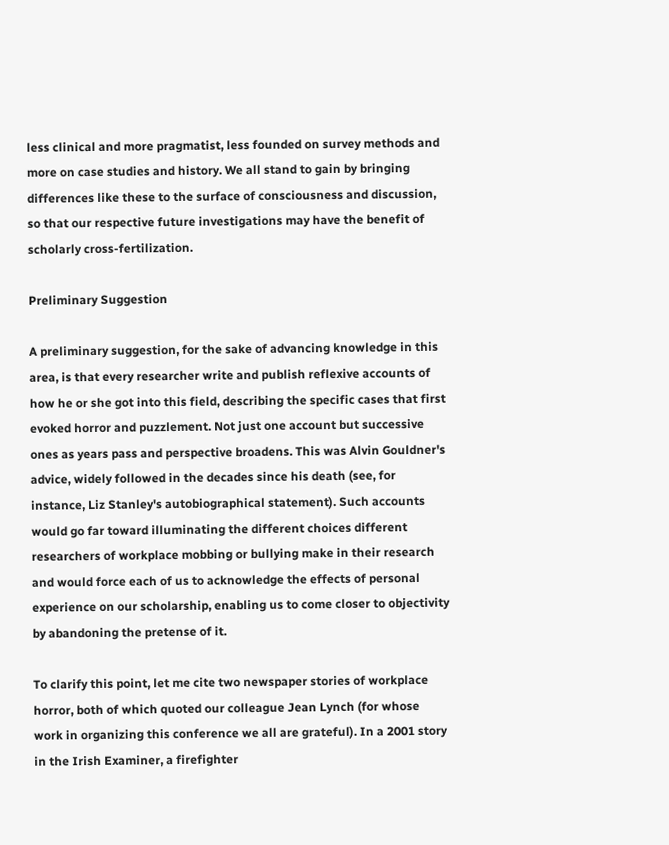less clinical and more pragmatist, less founded on survey methods and more on case studies and history. We all stand to gain by bringing differences like these to the surface of consciousness and discussion, so that our respective future investigations may have the benefit of scholarly cross-fertilization.

Preliminary Suggestion

A preliminary suggestion, for the sake of advancing knowledge in this area, is that every researcher write and publish reflexive accounts of how he or she got into this field, describing the specific cases that first evoked horror and puzzlement. Not just one account but successive ones as years pass and perspective broadens. This was Alvin Gouldner's advice, widely followed in the decades since his death (see, for instance, Liz Stanley's autobiographical statement). Such accounts would go far toward illuminating the different choices different researchers of workplace mobbing or bullying make in their research and would force each of us to acknowledge the effects of personal experience on our scholarship, enabling us to come closer to objectivity by abandoning the pretense of it.

To clarify this point, let me cite two newspaper stories of workplace horror, both of which quoted our colleague Jean Lynch (for whose work in organizing this conference we all are grateful). In a 2001 story in the Irish Examiner, a firefighter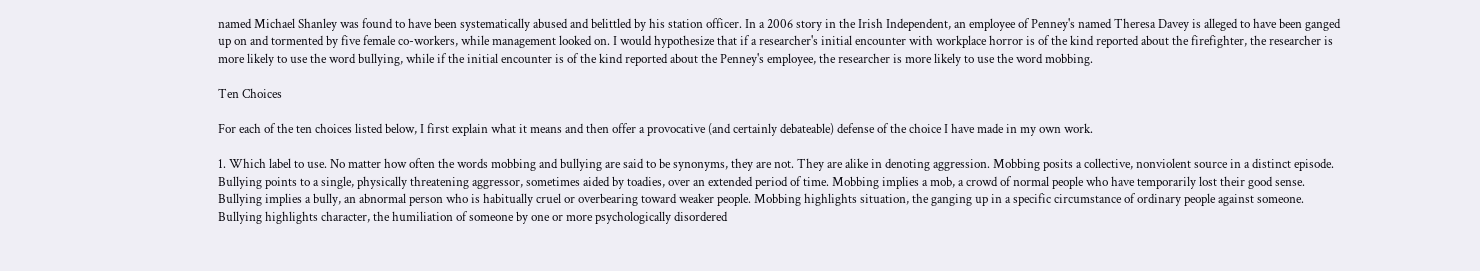named Michael Shanley was found to have been systematically abused and belittled by his station officer. In a 2006 story in the Irish Independent, an employee of Penney's named Theresa Davey is alleged to have been ganged up on and tormented by five female co-workers, while management looked on. I would hypothesize that if a researcher's initial encounter with workplace horror is of the kind reported about the firefighter, the researcher is more likely to use the word bullying, while if the initial encounter is of the kind reported about the Penney's employee, the researcher is more likely to use the word mobbing.

Ten Choices

For each of the ten choices listed below, I first explain what it means and then offer a provocative (and certainly debateable) defense of the choice I have made in my own work.

1. Which label to use. No matter how often the words mobbing and bullying are said to be synonyms, they are not. They are alike in denoting aggression. Mobbing posits a collective, nonviolent source in a distinct episode. Bullying points to a single, physically threatening aggressor, sometimes aided by toadies, over an extended period of time. Mobbing implies a mob, a crowd of normal people who have temporarily lost their good sense. Bullying implies a bully, an abnormal person who is habitually cruel or overbearing toward weaker people. Mobbing highlights situation, the ganging up in a specific circumstance of ordinary people against someone. Bullying highlights character, the humiliation of someone by one or more psychologically disordered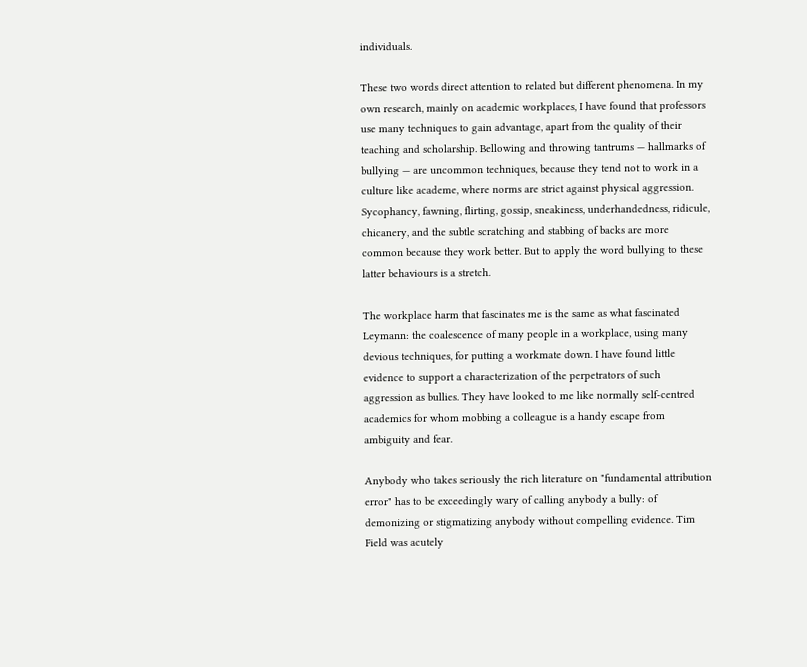individuals.

These two words direct attention to related but different phenomena. In my own research, mainly on academic workplaces, I have found that professors use many techniques to gain advantage, apart from the quality of their teaching and scholarship. Bellowing and throwing tantrums — hallmarks of bullying — are uncommon techniques, because they tend not to work in a culture like academe, where norms are strict against physical aggression. Sycophancy, fawning, flirting, gossip, sneakiness, underhandedness, ridicule, chicanery, and the subtle scratching and stabbing of backs are more common because they work better. But to apply the word bullying to these latter behaviours is a stretch.

The workplace harm that fascinates me is the same as what fascinated Leymann: the coalescence of many people in a workplace, using many devious techniques, for putting a workmate down. I have found little evidence to support a characterization of the perpetrators of such aggression as bullies. They have looked to me like normally self-centred academics for whom mobbing a colleague is a handy escape from ambiguity and fear.

Anybody who takes seriously the rich literature on "fundamental attribution error" has to be exceedingly wary of calling anybody a bully: of demonizing or stigmatizing anybody without compelling evidence. Tim Field was acutely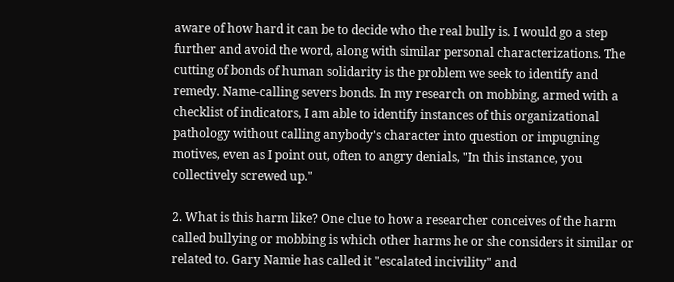aware of how hard it can be to decide who the real bully is. I would go a step further and avoid the word, along with similar personal characterizations. The cutting of bonds of human solidarity is the problem we seek to identify and remedy. Name-calling severs bonds. In my research on mobbing, armed with a checklist of indicators, I am able to identify instances of this organizational pathology without calling anybody's character into question or impugning motives, even as I point out, often to angry denials, "In this instance, you collectively screwed up."

2. What is this harm like? One clue to how a researcher conceives of the harm called bullying or mobbing is which other harms he or she considers it similar or related to. Gary Namie has called it "escalated incivility" and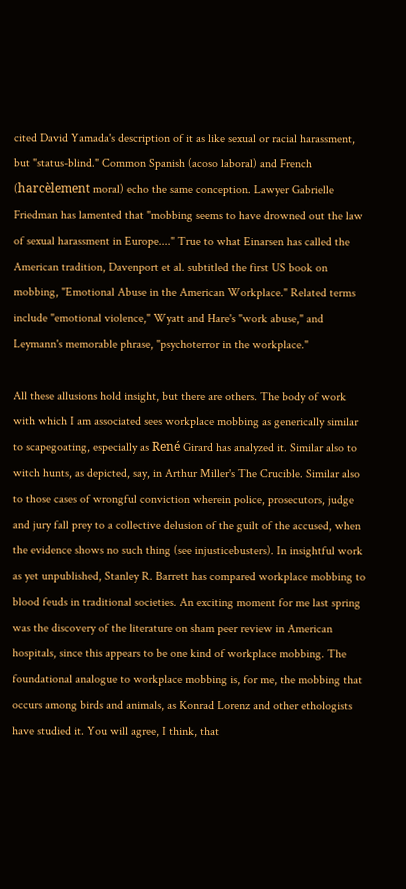cited David Yamada's description of it as like sexual or racial harassment, but "status-blind." Common Spanish (acoso laboral) and French (harcèlement moral) echo the same conception. Lawyer Gabrielle Friedman has lamented that "mobbing seems to have drowned out the law of sexual harassment in Europe...." True to what Einarsen has called the American tradition, Davenport et al. subtitled the first US book on mobbing, "Emotional Abuse in the American Workplace." Related terms include "emotional violence," Wyatt and Hare's "work abuse," and Leymann's memorable phrase, "psychoterror in the workplace."

All these allusions hold insight, but there are others. The body of work with which I am associated sees workplace mobbing as generically similar to scapegoating, especially as René Girard has analyzed it. Similar also to witch hunts, as depicted, say, in Arthur Miller's The Crucible. Similar also to those cases of wrongful conviction wherein police, prosecutors, judge and jury fall prey to a collective delusion of the guilt of the accused, when the evidence shows no such thing (see injusticebusters). In insightful work as yet unpublished, Stanley R. Barrett has compared workplace mobbing to blood feuds in traditional societies. An exciting moment for me last spring was the discovery of the literature on sham peer review in American hospitals, since this appears to be one kind of workplace mobbing. The foundational analogue to workplace mobbing is, for me, the mobbing that occurs among birds and animals, as Konrad Lorenz and other ethologists have studied it. You will agree, I think, that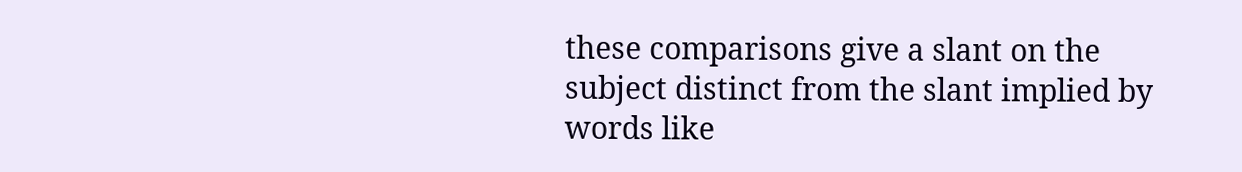these comparisons give a slant on the subject distinct from the slant implied by words like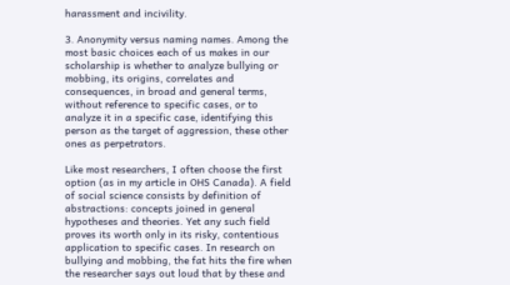harassment and incivility.

3. Anonymity versus naming names. Among the most basic choices each of us makes in our scholarship is whether to analyze bullying or mobbing, its origins, correlates and consequences, in broad and general terms, without reference to specific cases, or to analyze it in a specific case, identifying this person as the target of aggression, these other ones as perpetrators.

Like most researchers, I often choose the first option (as in my article in OHS Canada). A field of social science consists by definition of abstractions: concepts joined in general hypotheses and theories. Yet any such field proves its worth only in its risky, contentious application to specific cases. In research on bullying and mobbing, the fat hits the fire when the researcher says out loud that by these and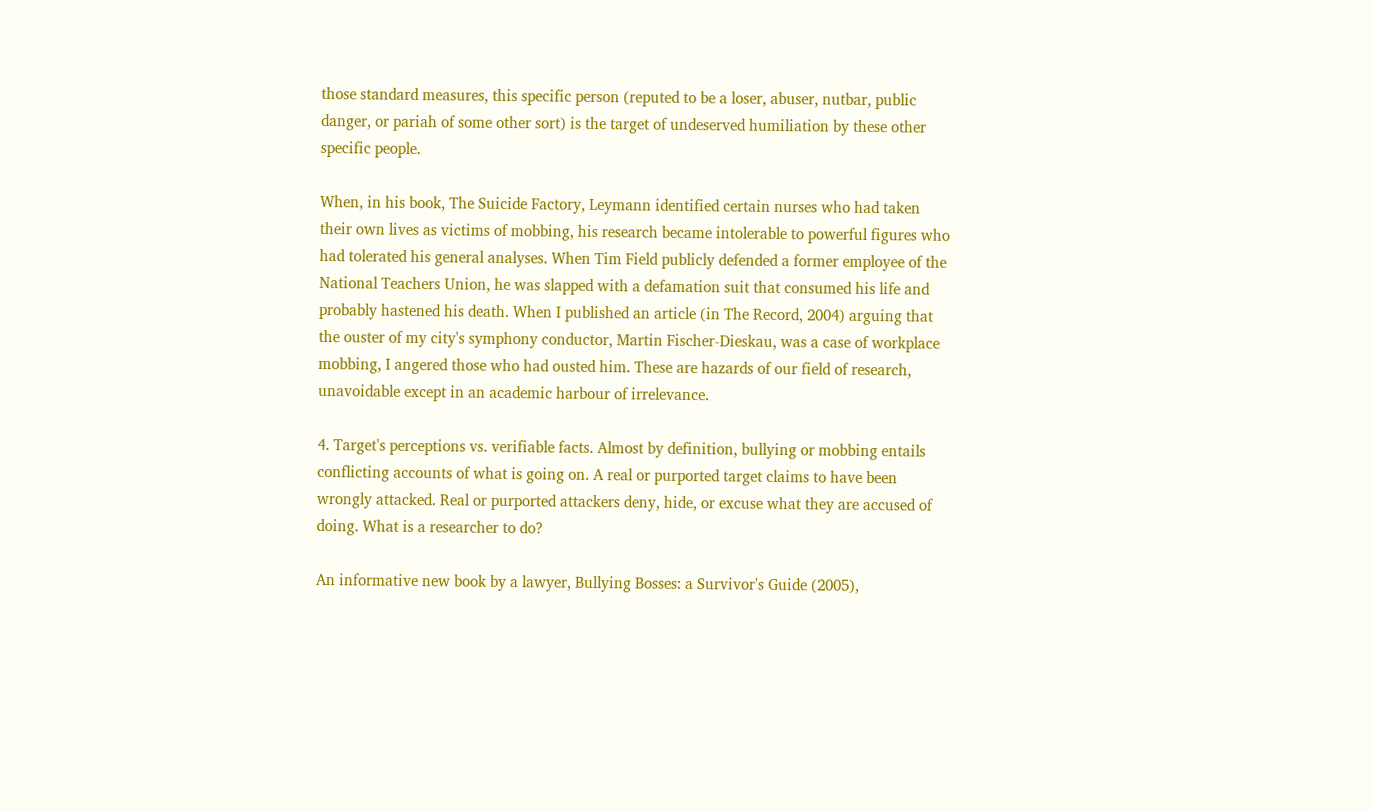those standard measures, this specific person (reputed to be a loser, abuser, nutbar, public danger, or pariah of some other sort) is the target of undeserved humiliation by these other specific people.

When, in his book, The Suicide Factory, Leymann identified certain nurses who had taken their own lives as victims of mobbing, his research became intolerable to powerful figures who had tolerated his general analyses. When Tim Field publicly defended a former employee of the National Teachers Union, he was slapped with a defamation suit that consumed his life and probably hastened his death. When I published an article (in The Record, 2004) arguing that the ouster of my city's symphony conductor, Martin Fischer-Dieskau, was a case of workplace mobbing, I angered those who had ousted him. These are hazards of our field of research, unavoidable except in an academic harbour of irrelevance.

4. Target's perceptions vs. verifiable facts. Almost by definition, bullying or mobbing entails conflicting accounts of what is going on. A real or purported target claims to have been wrongly attacked. Real or purported attackers deny, hide, or excuse what they are accused of doing. What is a researcher to do?

An informative new book by a lawyer, Bullying Bosses: a Survivor's Guide (2005),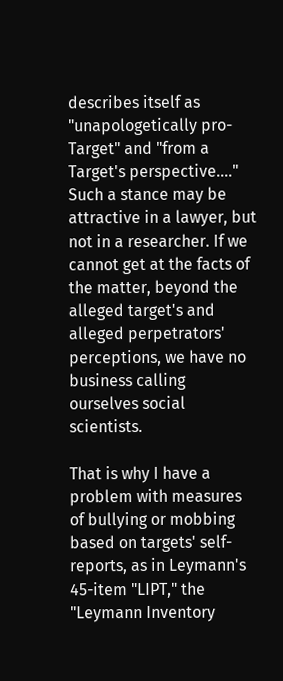describes itself as "unapologetically pro-Target" and "from a Target's perspective...." Such a stance may be attractive in a lawyer, but not in a researcher. If we cannot get at the facts of the matter, beyond the alleged target's and alleged perpetrators' perceptions, we have no business calling ourselves social scientists.

That is why I have a problem with measures of bullying or mobbing based on targets' self-reports, as in Leymann's 45-item "LIPT," the "Leymann Inventory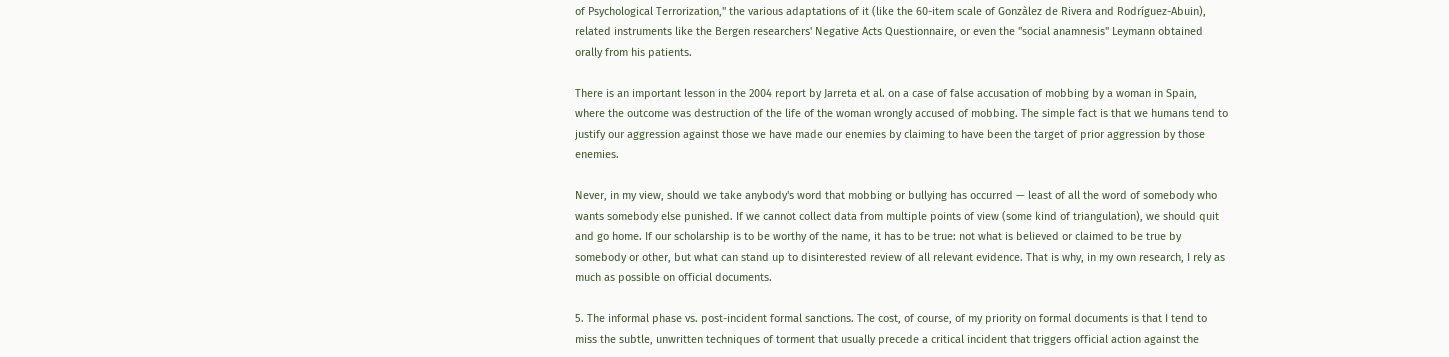of Psychological Terrorization," the various adaptations of it (like the 60-item scale of Gonzàlez de Rivera and Rodríguez-Abuin), related instruments like the Bergen researchers' Negative Acts Questionnaire, or even the "social anamnesis" Leymann obtained orally from his patients.

There is an important lesson in the 2004 report by Jarreta et al. on a case of false accusation of mobbing by a woman in Spain, where the outcome was destruction of the life of the woman wrongly accused of mobbing. The simple fact is that we humans tend to justify our aggression against those we have made our enemies by claiming to have been the target of prior aggression by those enemies.

Never, in my view, should we take anybody's word that mobbing or bullying has occurred — least of all the word of somebody who wants somebody else punished. If we cannot collect data from multiple points of view (some kind of triangulation), we should quit and go home. If our scholarship is to be worthy of the name, it has to be true: not what is believed or claimed to be true by somebody or other, but what can stand up to disinterested review of all relevant evidence. That is why, in my own research, I rely as much as possible on official documents.

5. The informal phase vs. post-incident formal sanctions. The cost, of course, of my priority on formal documents is that I tend to miss the subtle, unwritten techniques of torment that usually precede a critical incident that triggers official action against the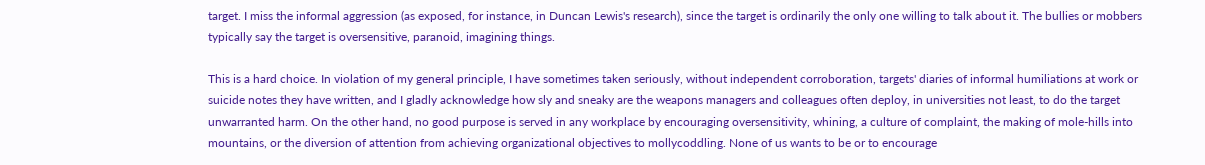target. I miss the informal aggression (as exposed, for instance, in Duncan Lewis's research), since the target is ordinarily the only one willing to talk about it. The bullies or mobbers typically say the target is oversensitive, paranoid, imagining things.

This is a hard choice. In violation of my general principle, I have sometimes taken seriously, without independent corroboration, targets' diaries of informal humiliations at work or suicide notes they have written, and I gladly acknowledge how sly and sneaky are the weapons managers and colleagues often deploy, in universities not least, to do the target unwarranted harm. On the other hand, no good purpose is served in any workplace by encouraging oversensitivity, whining, a culture of complaint, the making of mole-hills into mountains, or the diversion of attention from achieving organizational objectives to mollycoddling. None of us wants to be or to encourage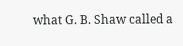what G. B. Shaw called a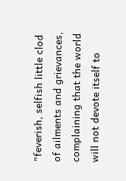"feverish, selfish little clod of ailments and grievances, complaining that the world will not devote itself to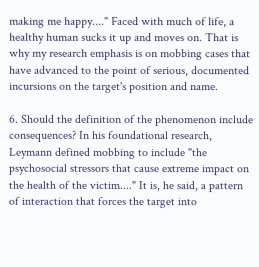making me happy...." Faced with much of life, a healthy human sucks it up and moves on. That is why my research emphasis is on mobbing cases that have advanced to the point of serious, documented incursions on the target's position and name.

6. Should the definition of the phenomenon include consequences? In his foundational research, Leymann defined mobbing to include "the psychosocial stressors that cause extreme impact on the health of the victim...." It is, he said, a pattern of interaction that forces the target into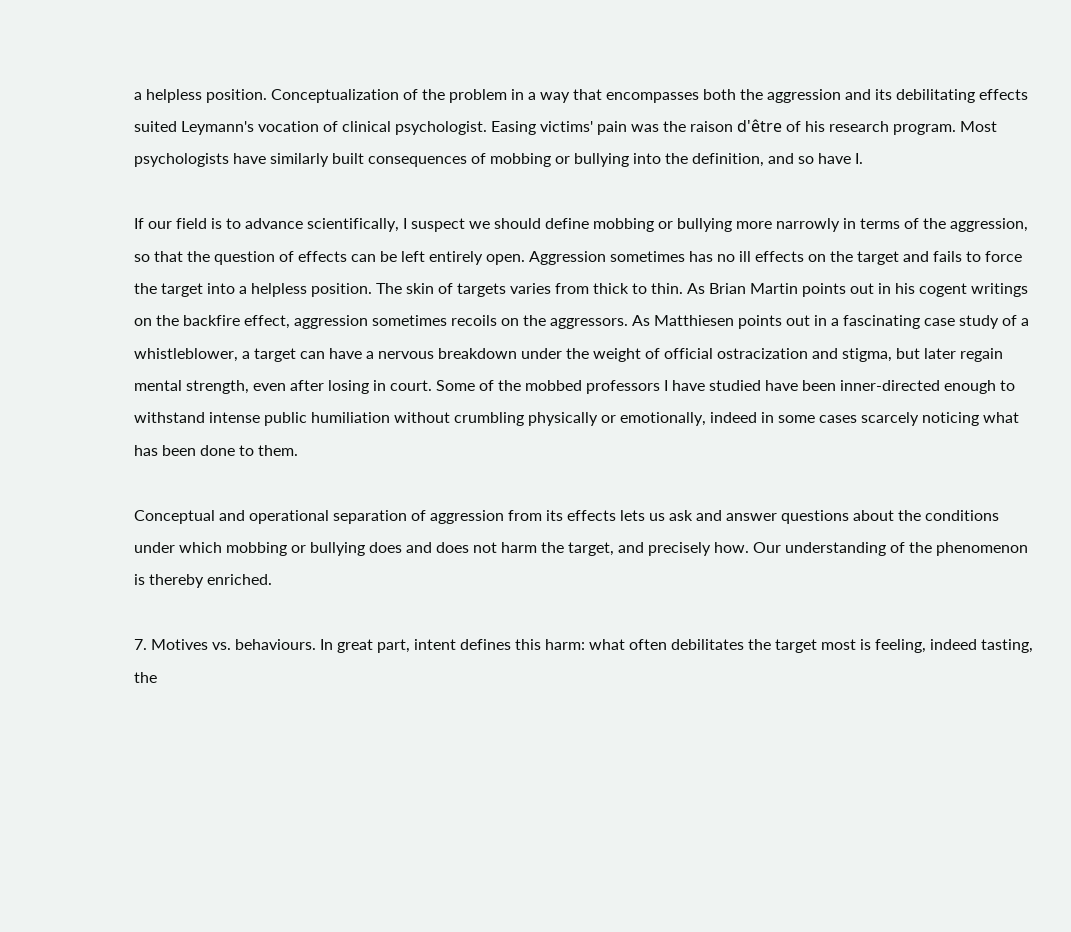a helpless position. Conceptualization of the problem in a way that encompasses both the aggression and its debilitating effects suited Leymann's vocation of clinical psychologist. Easing victims' pain was the raison d'être of his research program. Most psychologists have similarly built consequences of mobbing or bullying into the definition, and so have I.

If our field is to advance scientifically, I suspect we should define mobbing or bullying more narrowly in terms of the aggression, so that the question of effects can be left entirely open. Aggression sometimes has no ill effects on the target and fails to force the target into a helpless position. The skin of targets varies from thick to thin. As Brian Martin points out in his cogent writings on the backfire effect, aggression sometimes recoils on the aggressors. As Matthiesen points out in a fascinating case study of a whistleblower, a target can have a nervous breakdown under the weight of official ostracization and stigma, but later regain mental strength, even after losing in court. Some of the mobbed professors I have studied have been inner-directed enough to withstand intense public humiliation without crumbling physically or emotionally, indeed in some cases scarcely noticing what has been done to them.

Conceptual and operational separation of aggression from its effects lets us ask and answer questions about the conditions under which mobbing or bullying does and does not harm the target, and precisely how. Our understanding of the phenomenon is thereby enriched.

7. Motives vs. behaviours. In great part, intent defines this harm: what often debilitates the target most is feeling, indeed tasting, the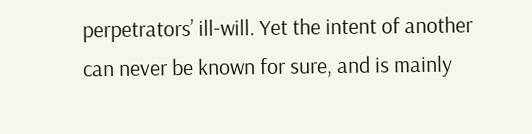perpetrators’ ill-will. Yet the intent of another can never be known for sure, and is mainly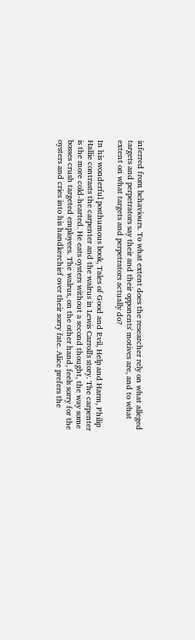inferred from behaviours. To what extent does the researcher rely on what alleged targets and perpetrators say their and their opponents' motives are, and to what extent on what targets and perpetrators actually do?

In his wonderful posthumous book, Tales of Good and Evil, Help and Harm, Philip Hallie contrasts the carpenter and the walrus in Lewis Carroll's story. The carpenter is the more cold-hearted. He eats oysters without a second thought, the way some bosses crush targeted employees. The walrus, on the other hand, feels sorry for the oysters and cries into his handkerchief over their sorry fate. Alice prefers the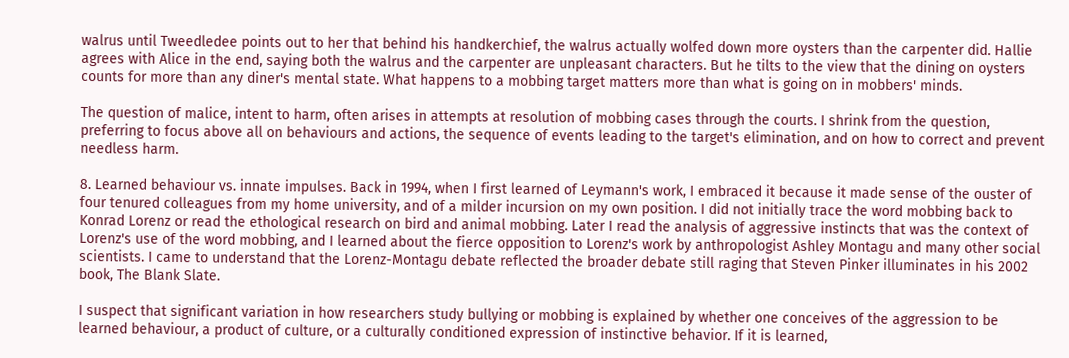walrus until Tweedledee points out to her that behind his handkerchief, the walrus actually wolfed down more oysters than the carpenter did. Hallie agrees with Alice in the end, saying both the walrus and the carpenter are unpleasant characters. But he tilts to the view that the dining on oysters counts for more than any diner's mental state. What happens to a mobbing target matters more than what is going on in mobbers' minds.

The question of malice, intent to harm, often arises in attempts at resolution of mobbing cases through the courts. I shrink from the question, preferring to focus above all on behaviours and actions, the sequence of events leading to the target's elimination, and on how to correct and prevent needless harm.

8. Learned behaviour vs. innate impulses. Back in 1994, when I first learned of Leymann's work, I embraced it because it made sense of the ouster of four tenured colleagues from my home university, and of a milder incursion on my own position. I did not initially trace the word mobbing back to Konrad Lorenz or read the ethological research on bird and animal mobbing. Later I read the analysis of aggressive instincts that was the context of Lorenz's use of the word mobbing, and I learned about the fierce opposition to Lorenz's work by anthropologist Ashley Montagu and many other social scientists. I came to understand that the Lorenz-Montagu debate reflected the broader debate still raging that Steven Pinker illuminates in his 2002 book, The Blank Slate.

I suspect that significant variation in how researchers study bullying or mobbing is explained by whether one conceives of the aggression to be learned behaviour, a product of culture, or a culturally conditioned expression of instinctive behavior. If it is learned,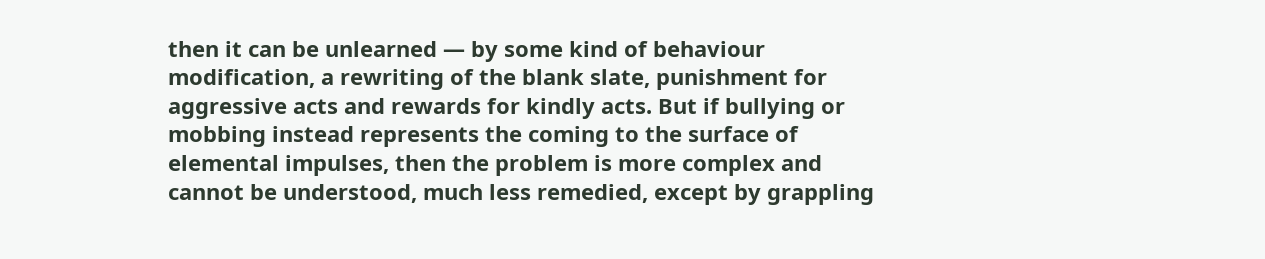then it can be unlearned — by some kind of behaviour modification, a rewriting of the blank slate, punishment for aggressive acts and rewards for kindly acts. But if bullying or mobbing instead represents the coming to the surface of elemental impulses, then the problem is more complex and cannot be understood, much less remedied, except by grappling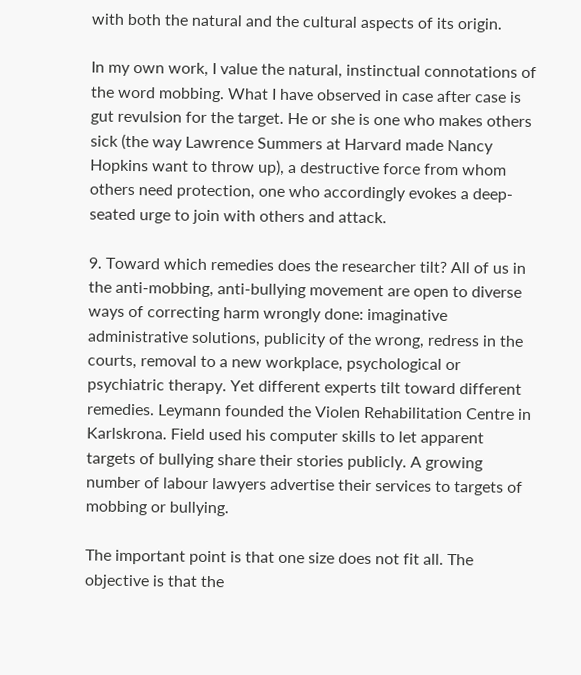with both the natural and the cultural aspects of its origin.

In my own work, I value the natural, instinctual connotations of the word mobbing. What I have observed in case after case is gut revulsion for the target. He or she is one who makes others sick (the way Lawrence Summers at Harvard made Nancy Hopkins want to throw up), a destructive force from whom others need protection, one who accordingly evokes a deep-seated urge to join with others and attack.

9. Toward which remedies does the researcher tilt? All of us in the anti-mobbing, anti-bullying movement are open to diverse ways of correcting harm wrongly done: imaginative administrative solutions, publicity of the wrong, redress in the courts, removal to a new workplace, psychological or psychiatric therapy. Yet different experts tilt toward different remedies. Leymann founded the Violen Rehabilitation Centre in Karlskrona. Field used his computer skills to let apparent targets of bullying share their stories publicly. A growing number of labour lawyers advertise their services to targets of mobbing or bullying.

The important point is that one size does not fit all. The objective is that the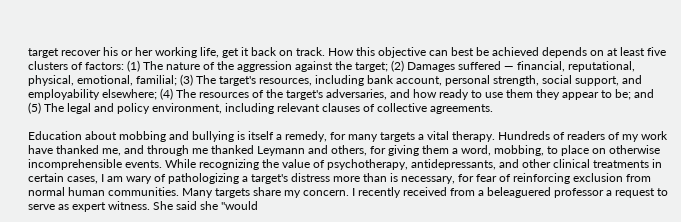target recover his or her working life, get it back on track. How this objective can best be achieved depends on at least five clusters of factors: (1) The nature of the aggression against the target; (2) Damages suffered — financial, reputational, physical, emotional, familial; (3) The target's resources, including bank account, personal strength, social support, and employability elsewhere; (4) The resources of the target's adversaries, and how ready to use them they appear to be; and (5) The legal and policy environment, including relevant clauses of collective agreements.

Education about mobbing and bullying is itself a remedy, for many targets a vital therapy. Hundreds of readers of my work have thanked me, and through me thanked Leymann and others, for giving them a word, mobbing, to place on otherwise incomprehensible events. While recognizing the value of psychotherapy, antidepressants, and other clinical treatments in certain cases, I am wary of pathologizing a target's distress more than is necessary, for fear of reinforcing exclusion from normal human communities. Many targets share my concern. I recently received from a beleaguered professor a request to serve as expert witness. She said she "would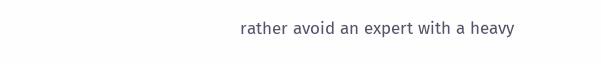rather avoid an expert with a heavy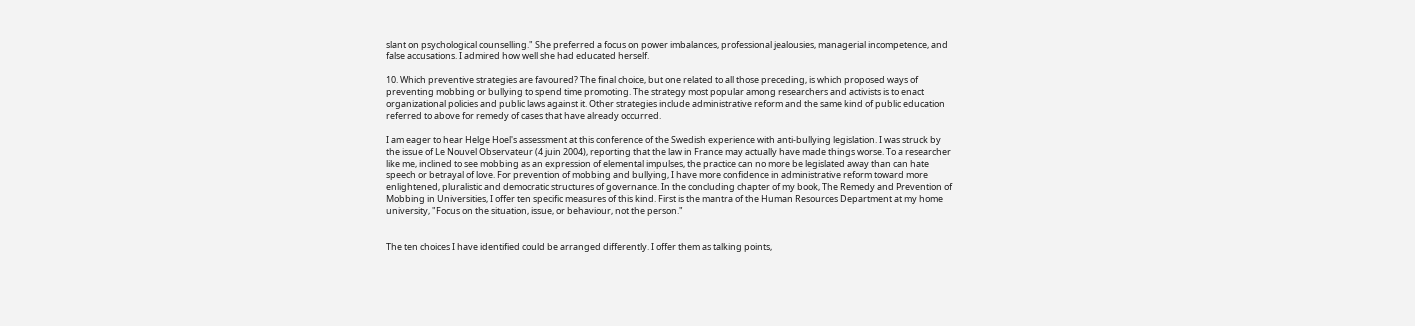slant on psychological counselling." She preferred a focus on power imbalances, professional jealousies, managerial incompetence, and false accusations. I admired how well she had educated herself.

10. Which preventive strategies are favoured? The final choice, but one related to all those preceding, is which proposed ways of preventing mobbing or bullying to spend time promoting. The strategy most popular among researchers and activists is to enact organizational policies and public laws against it. Other strategies include administrative reform and the same kind of public education referred to above for remedy of cases that have already occurred.

I am eager to hear Helge Hoel's assessment at this conference of the Swedish experience with anti-bullying legislation. I was struck by the issue of Le Nouvel Observateur (4 juin 2004), reporting that the law in France may actually have made things worse. To a researcher like me, inclined to see mobbing as an expression of elemental impulses, the practice can no more be legislated away than can hate speech or betrayal of love. For prevention of mobbing and bullying, I have more confidence in administrative reform toward more enlightened, pluralistic and democratic structures of governance. In the concluding chapter of my book, The Remedy and Prevention of Mobbing in Universities, I offer ten specific measures of this kind. First is the mantra of the Human Resources Department at my home university, "Focus on the situation, issue, or behaviour, not the person."


The ten choices I have identified could be arranged differently. I offer them as talking points,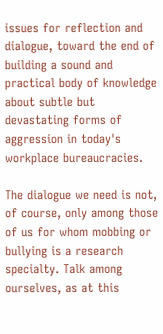issues for reflection and dialogue, toward the end of building a sound and practical body of knowledge about subtle but devastating forms of aggression in today's workplace bureaucracies.

The dialogue we need is not, of course, only among those of us for whom mobbing or bullying is a research specialty. Talk among ourselves, as at this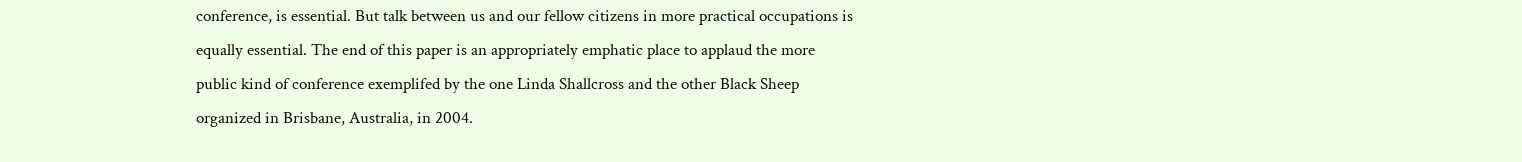conference, is essential. But talk between us and our fellow citizens in more practical occupations is equally essential. The end of this paper is an appropriately emphatic place to applaud the more public kind of conference exemplifed by the one Linda Shallcross and the other Black Sheep organized in Brisbane, Australia, in 2004.